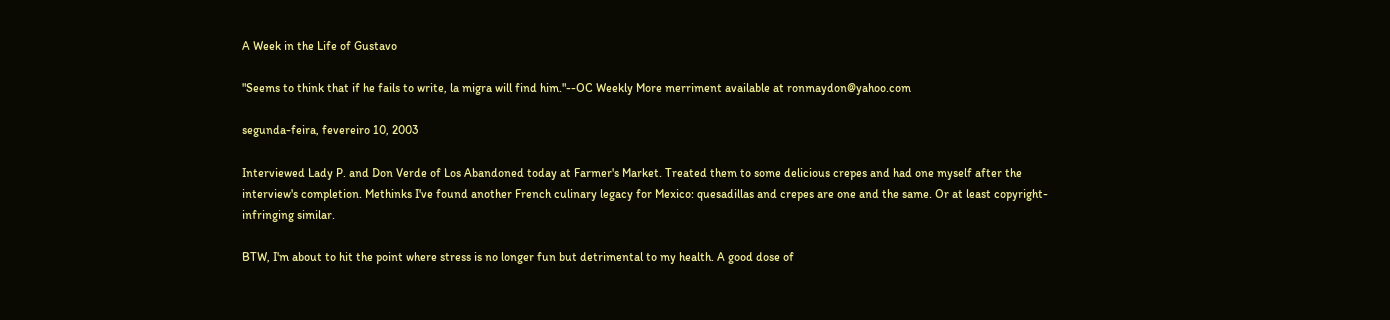A Week in the Life of Gustavo

"Seems to think that if he fails to write, la migra will find him."--OC Weekly More merriment available at ronmaydon@yahoo.com

segunda-feira, fevereiro 10, 2003

Interviewed Lady P. and Don Verde of Los Abandoned today at Farmer's Market. Treated them to some delicious crepes and had one myself after the interview's completion. Methinks I've found another French culinary legacy for Mexico: quesadillas and crepes are one and the same. Or at least copyright-infringing similar.

BTW, I'm about to hit the point where stress is no longer fun but detrimental to my health. A good dose of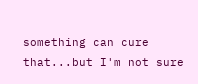something can cure that...but I'm not sure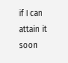if I can attain it soon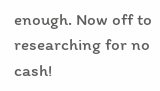enough. Now off to researching for no cash!